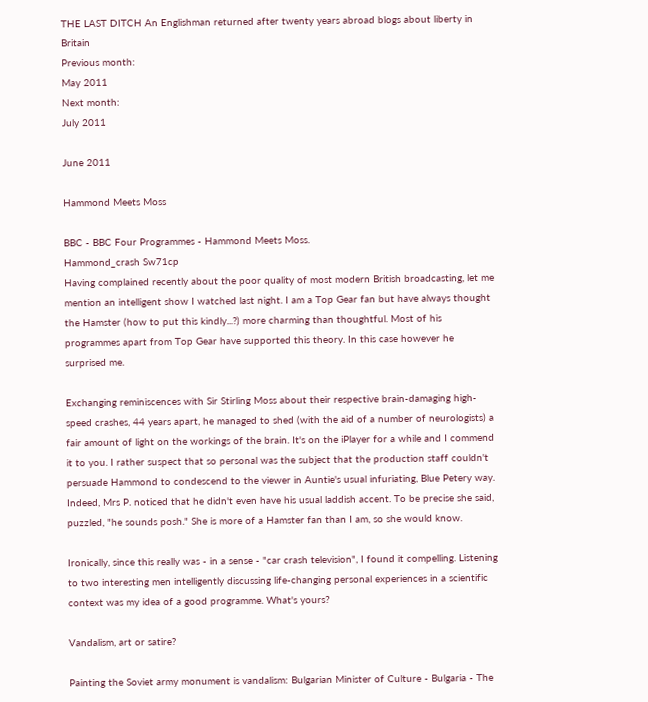THE LAST DITCH An Englishman returned after twenty years abroad blogs about liberty in Britain
Previous month:
May 2011
Next month:
July 2011

June 2011

Hammond Meets Moss

BBC - BBC Four Programmes - Hammond Meets Moss.
Hammond_crash Sw71cp
Having complained recently about the poor quality of most modern British broadcasting, let me mention an intelligent show I watched last night. I am a Top Gear fan but have always thought the Hamster (how to put this kindly...?) more charming than thoughtful. Most of his programmes apart from Top Gear have supported this theory. In this case however he surprised me.

Exchanging reminiscences with Sir Stirling Moss about their respective brain-damaging high-speed crashes, 44 years apart, he managed to shed (with the aid of a number of neurologists) a fair amount of light on the workings of the brain. It's on the iPlayer for a while and I commend it to you. I rather suspect that so personal was the subject that the production staff couldn't persuade Hammond to condescend to the viewer in Auntie's usual infuriating, Blue Petery way. Indeed, Mrs P. noticed that he didn't even have his usual laddish accent. To be precise she said, puzzled, "he sounds posh." She is more of a Hamster fan than I am, so she would know.

Ironically, since this really was - in a sense - "car crash television", I found it compelling. Listening to two interesting men intelligently discussing life-changing personal experiences in a scientific context was my idea of a good programme. What's yours?

Vandalism, art or satire?

Painting the Soviet army monument is vandalism: Bulgarian Minister of Culture - Bulgaria - The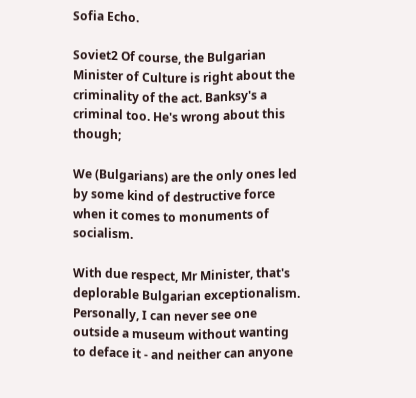Sofia Echo.

Soviet2 Of course, the Bulgarian Minister of Culture is right about the criminality of the act. Banksy's a criminal too. He's wrong about this though;

We (Bulgarians) are the only ones led by some kind of destructive force when it comes to monuments of socialism.

With due respect, Mr Minister, that's deplorable Bulgarian exceptionalism. Personally, I can never see one outside a museum without wanting to deface it - and neither can anyone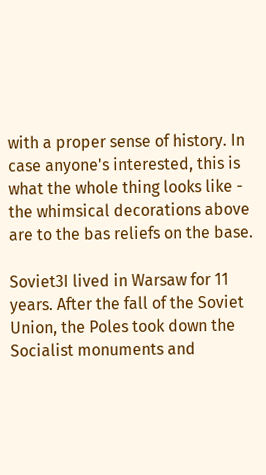with a proper sense of history. In case anyone's interested, this is what the whole thing looks like - the whimsical decorations above are to the bas reliefs on the base.

Soviet3I lived in Warsaw for 11 years. After the fall of the Soviet Union, the Poles took down the Socialist monuments and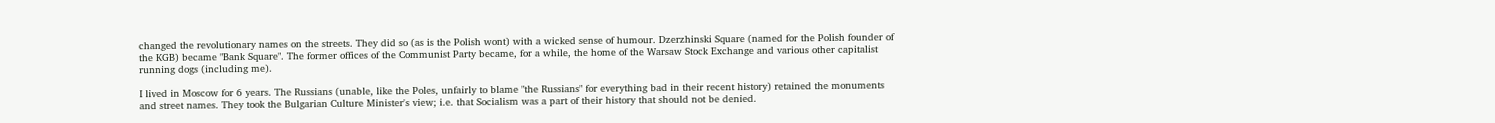changed the revolutionary names on the streets. They did so (as is the Polish wont) with a wicked sense of humour. Dzerzhinski Square (named for the Polish founder of the KGB) became "Bank Square". The former offices of the Communist Party became, for a while, the home of the Warsaw Stock Exchange and various other capitalist running dogs (including me).

I lived in Moscow for 6 years. The Russians (unable, like the Poles, unfairly to blame "the Russians" for everything bad in their recent history) retained the monuments and street names. They took the Bulgarian Culture Minister's view; i.e. that Socialism was a part of their history that should not be denied.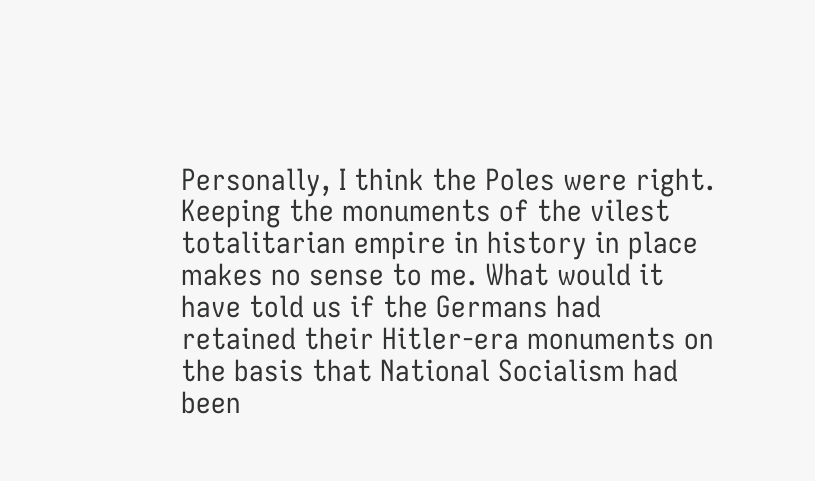Personally, I think the Poles were right. Keeping the monuments of the vilest totalitarian empire in history in place makes no sense to me. What would it have told us if the Germans had retained their Hitler-era monuments on the basis that National Socialism had been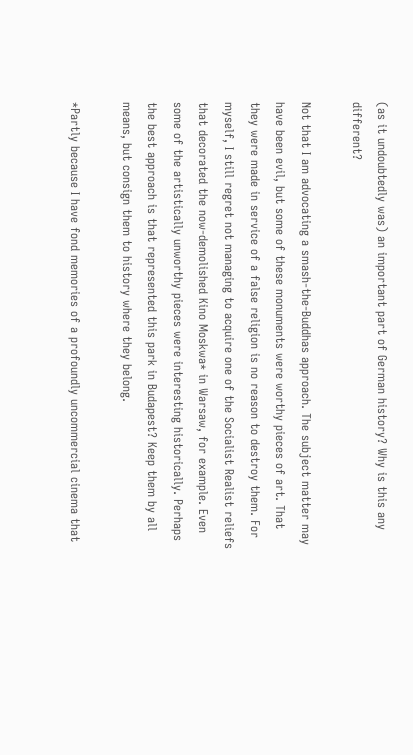(as it undoubtedly was) an important part of German history? Why is this any different?

Not that I am advocating a smash-the-Buddhas approach. The subject matter may have been evil, but some of these monuments were worthy pieces of art. That they were made in service of a false religion is no reason to destroy them. For myself, I still regret not managing to acquire one of the Socialist Realist reliefs that decorated the now-demolished Kino Moskwa* in Warsaw, for example. Even some of the artistically unworthy pieces were interesting historically. Perhaps the best approach is that represented this park in Budapest? Keep them by all means, but consign them to history where they belong.

*Partly because I have fond memories of a profoundly uncommercial cinema that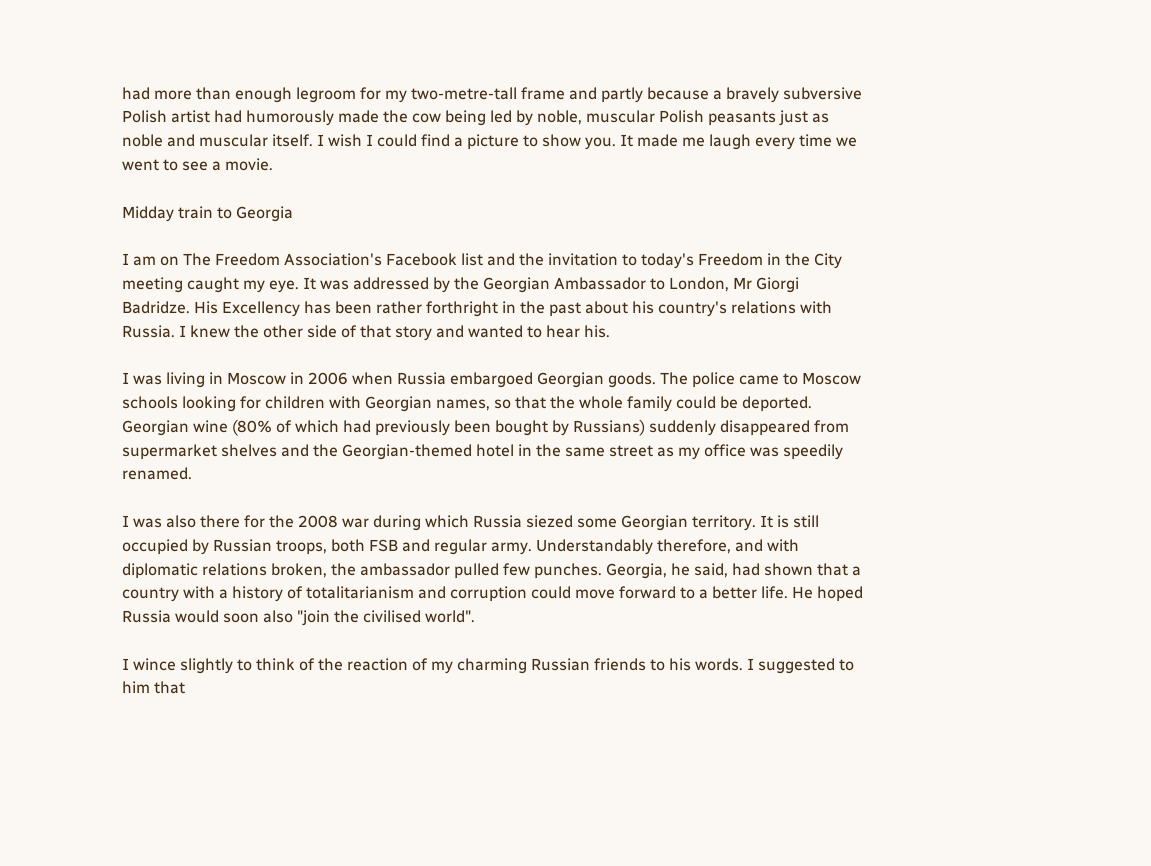had more than enough legroom for my two-metre-tall frame and partly because a bravely subversive Polish artist had humorously made the cow being led by noble, muscular Polish peasants just as noble and muscular itself. I wish I could find a picture to show you. It made me laugh every time we went to see a movie.

Midday train to Georgia

I am on The Freedom Association's Facebook list and the invitation to today's Freedom in the City meeting caught my eye. It was addressed by the Georgian Ambassador to London, Mr Giorgi Badridze. His Excellency has been rather forthright in the past about his country's relations with Russia. I knew the other side of that story and wanted to hear his.

I was living in Moscow in 2006 when Russia embargoed Georgian goods. The police came to Moscow schools looking for children with Georgian names, so that the whole family could be deported. Georgian wine (80% of which had previously been bought by Russians) suddenly disappeared from supermarket shelves and the Georgian-themed hotel in the same street as my office was speedily renamed.

I was also there for the 2008 war during which Russia siezed some Georgian territory. It is still occupied by Russian troops, both FSB and regular army. Understandably therefore, and with diplomatic relations broken, the ambassador pulled few punches. Georgia, he said, had shown that a country with a history of totalitarianism and corruption could move forward to a better life. He hoped Russia would soon also "join the civilised world".

I wince slightly to think of the reaction of my charming Russian friends to his words. I suggested to him that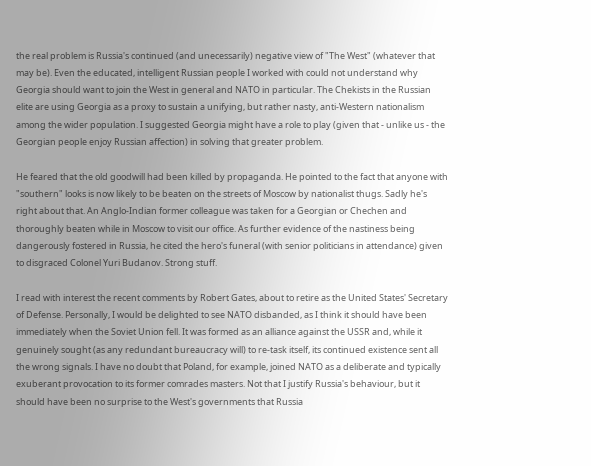the real problem is Russia's continued (and unecessarily) negative view of "The West" (whatever that may be). Even the educated, intelligent Russian people I worked with could not understand why Georgia should want to join the West in general and NATO in particular. The Chekists in the Russian elite are using Georgia as a proxy to sustain a unifying, but rather nasty, anti-Western nationalism among the wider population. I suggested Georgia might have a role to play (given that - unlike us - the Georgian people enjoy Russian affection) in solving that greater problem.

He feared that the old goodwill had been killed by propaganda. He pointed to the fact that anyone with "southern" looks is now likely to be beaten on the streets of Moscow by nationalist thugs. Sadly he's right about that. An Anglo-Indian former colleague was taken for a Georgian or Chechen and thoroughly beaten while in Moscow to visit our office. As further evidence of the nastiness being dangerously fostered in Russia, he cited the hero's funeral (with senior politicians in attendance) given to disgraced Colonel Yuri Budanov. Strong stuff.

I read with interest the recent comments by Robert Gates, about to retire as the United States' Secretary of Defense. Personally, I would be delighted to see NATO disbanded, as I think it should have been immediately when the Soviet Union fell. It was formed as an alliance against the USSR and, while it genuinely sought (as any redundant bureaucracy will) to re-task itself, its continued existence sent all the wrong signals. I have no doubt that Poland, for example, joined NATO as a deliberate and typically exuberant provocation to its former comrades masters. Not that I justify Russia's behaviour, but it should have been no surprise to the West's governments that Russia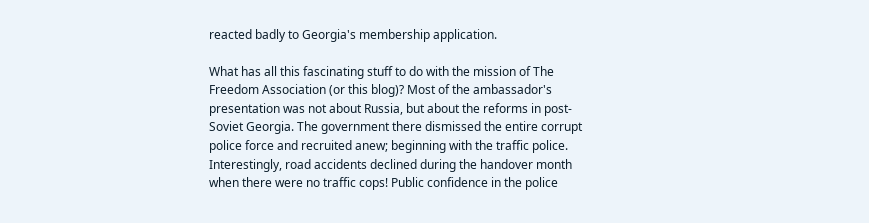reacted badly to Georgia's membership application.

What has all this fascinating stuff to do with the mission of The Freedom Association (or this blog)? Most of the ambassador's presentation was not about Russia, but about the reforms in post-Soviet Georgia. The government there dismissed the entire corrupt police force and recruited anew; beginning with the traffic police. Interestingly, road accidents declined during the handover month when there were no traffic cops! Public confidence in the police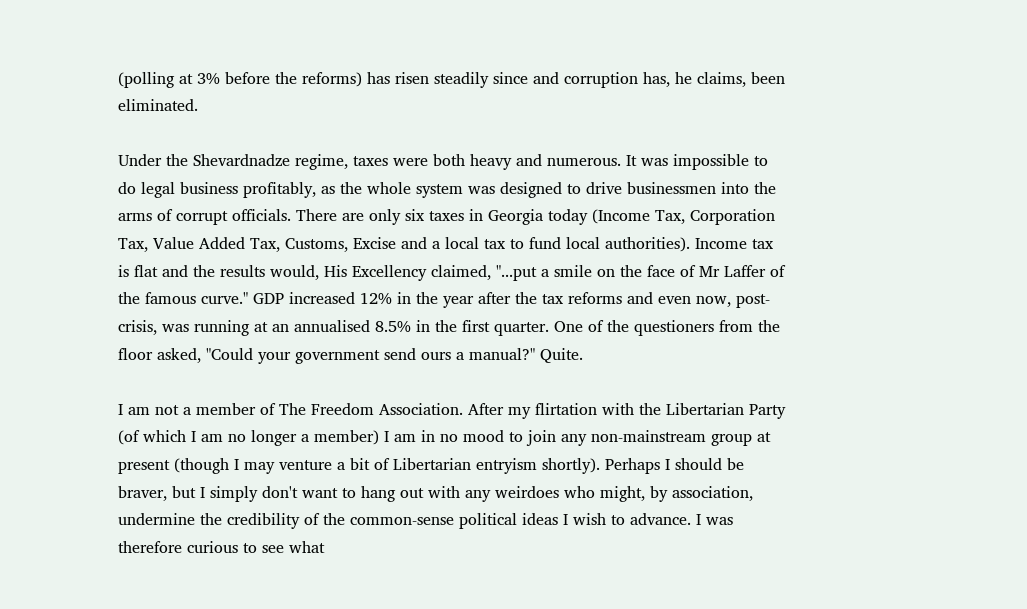(polling at 3% before the reforms) has risen steadily since and corruption has, he claims, been eliminated.

Under the Shevardnadze regime, taxes were both heavy and numerous. It was impossible to do legal business profitably, as the whole system was designed to drive businessmen into the arms of corrupt officials. There are only six taxes in Georgia today (Income Tax, Corporation Tax, Value Added Tax, Customs, Excise and a local tax to fund local authorities). Income tax is flat and the results would, His Excellency claimed, "...put a smile on the face of Mr Laffer of the famous curve." GDP increased 12% in the year after the tax reforms and even now, post-crisis, was running at an annualised 8.5% in the first quarter. One of the questioners from the floor asked, "Could your government send ours a manual?" Quite.

I am not a member of The Freedom Association. After my flirtation with the Libertarian Party (of which I am no longer a member) I am in no mood to join any non-mainstream group at present (though I may venture a bit of Libertarian entryism shortly). Perhaps I should be braver, but I simply don't want to hang out with any weirdoes who might, by association, undermine the credibility of the common-sense political ideas I wish to advance. I was therefore curious to see what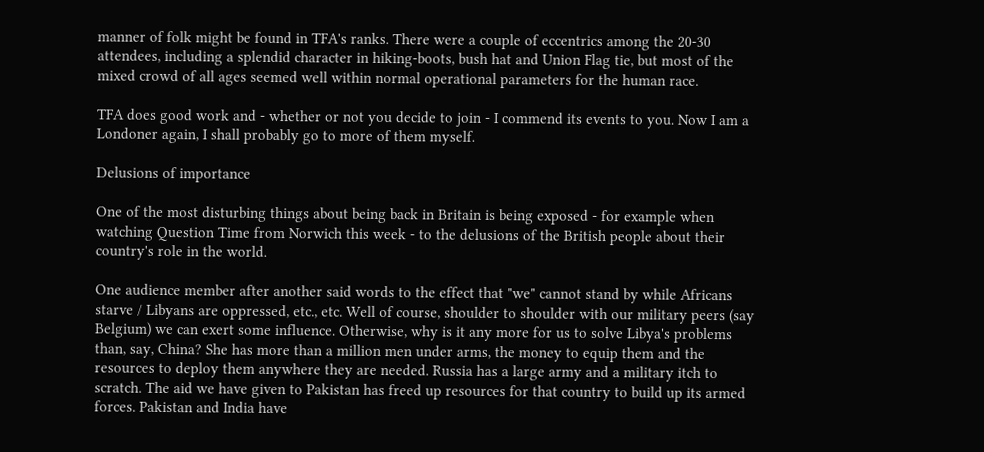manner of folk might be found in TFA's ranks. There were a couple of eccentrics among the 20-30 attendees, including a splendid character in hiking-boots, bush hat and Union Flag tie, but most of the mixed crowd of all ages seemed well within normal operational parameters for the human race.

TFA does good work and - whether or not you decide to join - I commend its events to you. Now I am a Londoner again, I shall probably go to more of them myself.

Delusions of importance

One of the most disturbing things about being back in Britain is being exposed - for example when watching Question Time from Norwich this week - to the delusions of the British people about their country's role in the world.

One audience member after another said words to the effect that "we" cannot stand by while Africans starve / Libyans are oppressed, etc., etc. Well of course, shoulder to shoulder with our military peers (say Belgium) we can exert some influence. Otherwise, why is it any more for us to solve Libya's problems than, say, China? She has more than a million men under arms, the money to equip them and the resources to deploy them anywhere they are needed. Russia has a large army and a military itch to scratch. The aid we have given to Pakistan has freed up resources for that country to build up its armed forces. Pakistan and India have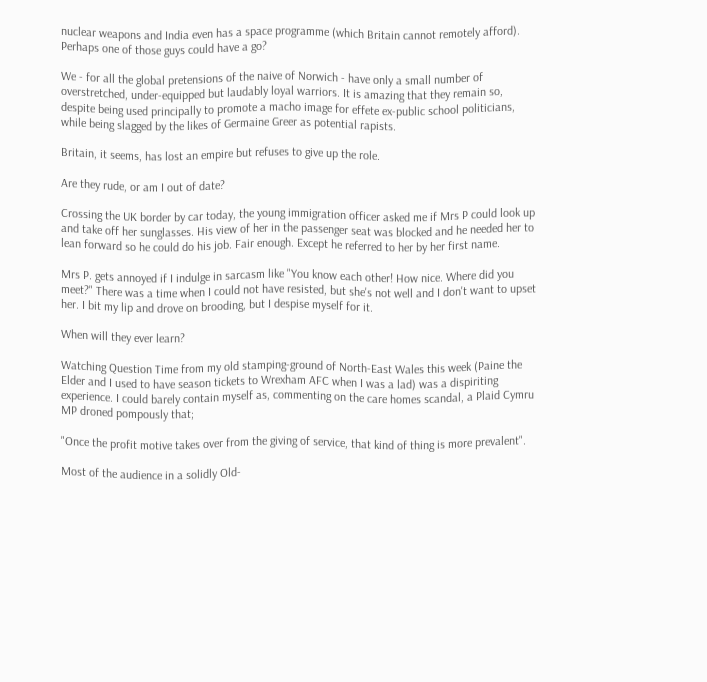nuclear weapons and India even has a space programme (which Britain cannot remotely afford). Perhaps one of those guys could have a go?

We - for all the global pretensions of the naive of Norwich - have only a small number of overstretched, under-equipped but laudably loyal warriors. It is amazing that they remain so, despite being used principally to promote a macho image for effete ex-public school politicians, while being slagged by the likes of Germaine Greer as potential rapists.

Britain, it seems, has lost an empire but refuses to give up the role.

Are they rude, or am I out of date?

Crossing the UK border by car today, the young immigration officer asked me if Mrs P could look up and take off her sunglasses. His view of her in the passenger seat was blocked and he needed her to lean forward so he could do his job. Fair enough. Except he referred to her by her first name.

Mrs P. gets annoyed if I indulge in sarcasm like "You know each other! How nice. Where did you meet?" There was a time when I could not have resisted, but she's not well and I don't want to upset her. I bit my lip and drove on brooding, but I despise myself for it.

When will they ever learn?

Watching Question Time from my old stamping-ground of North-East Wales this week (Paine the Elder and I used to have season tickets to Wrexham AFC when I was a lad) was a dispiriting experience. I could barely contain myself as, commenting on the care homes scandal, a Plaid Cymru MP droned pompously that;

"Once the profit motive takes over from the giving of service, that kind of thing is more prevalent".

Most of the audience in a solidly Old-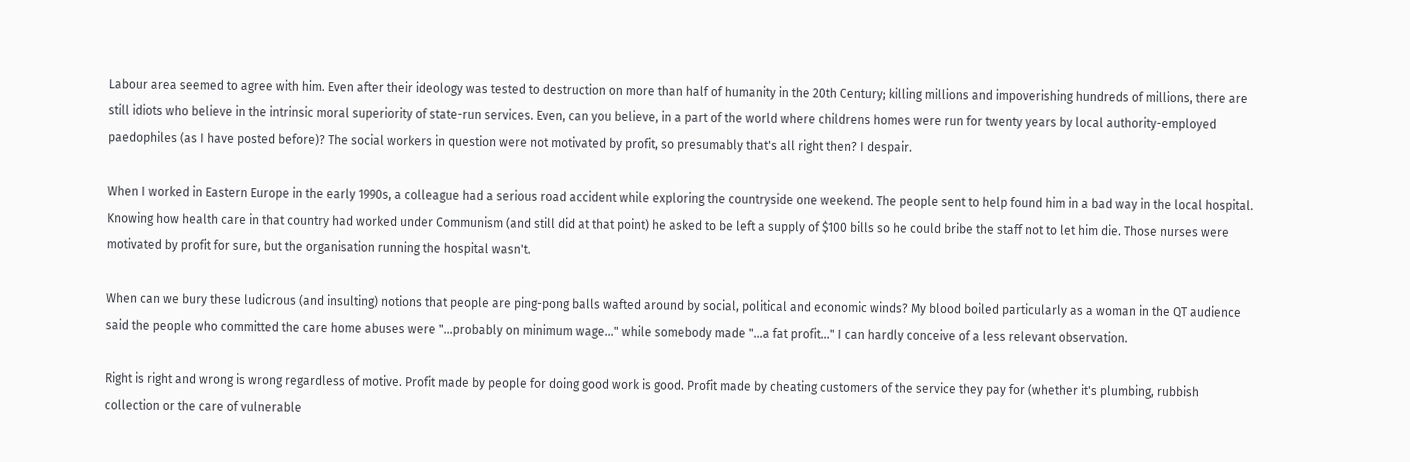Labour area seemed to agree with him. Even after their ideology was tested to destruction on more than half of humanity in the 20th Century; killing millions and impoverishing hundreds of millions, there are still idiots who believe in the intrinsic moral superiority of state-run services. Even, can you believe, in a part of the world where childrens homes were run for twenty years by local authority-employed paedophiles (as I have posted before)? The social workers in question were not motivated by profit, so presumably that's all right then? I despair.

When I worked in Eastern Europe in the early 1990s, a colleague had a serious road accident while exploring the countryside one weekend. The people sent to help found him in a bad way in the local hospital. Knowing how health care in that country had worked under Communism (and still did at that point) he asked to be left a supply of $100 bills so he could bribe the staff not to let him die. Those nurses were motivated by profit for sure, but the organisation running the hospital wasn't.

When can we bury these ludicrous (and insulting) notions that people are ping-pong balls wafted around by social, political and economic winds? My blood boiled particularly as a woman in the QT audience said the people who committed the care home abuses were "...probably on minimum wage..." while somebody made "...a fat profit..." I can hardly conceive of a less relevant observation.

Right is right and wrong is wrong regardless of motive. Profit made by people for doing good work is good. Profit made by cheating customers of the service they pay for (whether it's plumbing, rubbish collection or the care of vulnerable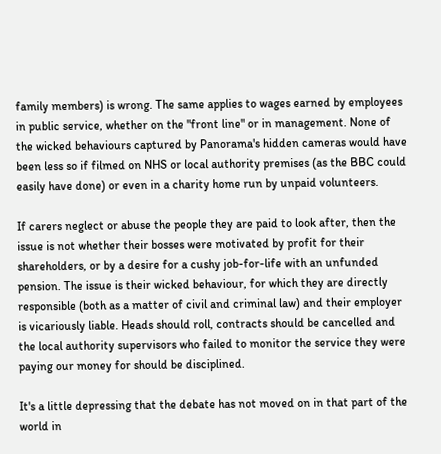family members) is wrong. The same applies to wages earned by employees in public service, whether on the "front line" or in management. None of the wicked behaviours captured by Panorama's hidden cameras would have been less so if filmed on NHS or local authority premises (as the BBC could easily have done) or even in a charity home run by unpaid volunteers.

If carers neglect or abuse the people they are paid to look after, then the issue is not whether their bosses were motivated by profit for their shareholders, or by a desire for a cushy job-for-life with an unfunded pension. The issue is their wicked behaviour, for which they are directly responsible (both as a matter of civil and criminal law) and their employer is vicariously liable. Heads should roll, contracts should be cancelled and the local authority supervisors who failed to monitor the service they were paying our money for should be disciplined.

It's a little depressing that the debate has not moved on in that part of the world in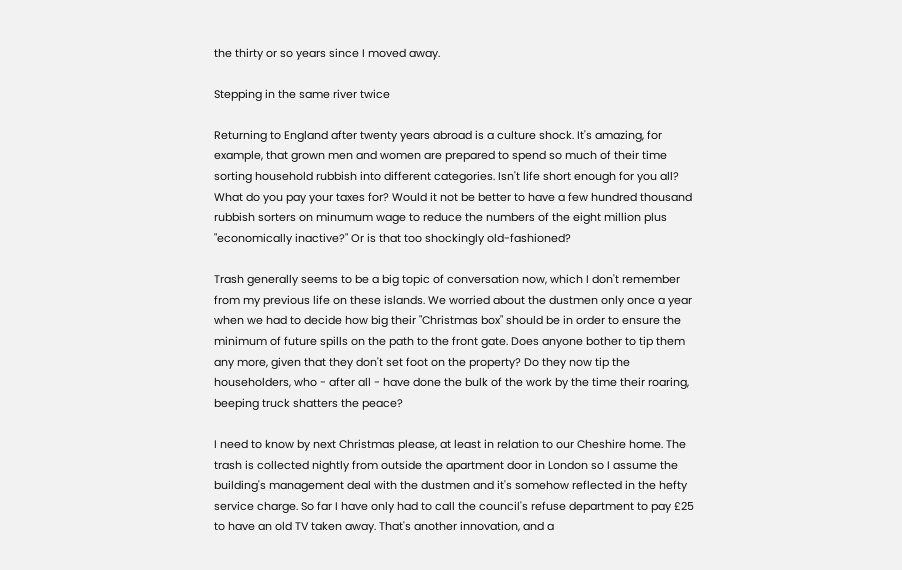the thirty or so years since I moved away.

Stepping in the same river twice

Returning to England after twenty years abroad is a culture shock. It's amazing, for example, that grown men and women are prepared to spend so much of their time sorting household rubbish into different categories. Isn't life short enough for you all? What do you pay your taxes for? Would it not be better to have a few hundred thousand rubbish sorters on minumum wage to reduce the numbers of the eight million plus "economically inactive?" Or is that too shockingly old-fashioned?

Trash generally seems to be a big topic of conversation now, which I don't remember from my previous life on these islands. We worried about the dustmen only once a year when we had to decide how big their "Christmas box" should be in order to ensure the minimum of future spills on the path to the front gate. Does anyone bother to tip them any more, given that they don't set foot on the property? Do they now tip the householders, who - after all - have done the bulk of the work by the time their roaring, beeping truck shatters the peace?

I need to know by next Christmas please, at least in relation to our Cheshire home. The trash is collected nightly from outside the apartment door in London so I assume the building's management deal with the dustmen and it's somehow reflected in the hefty service charge. So far I have only had to call the council's refuse department to pay £25 to have an old TV taken away. That's another innovation, and a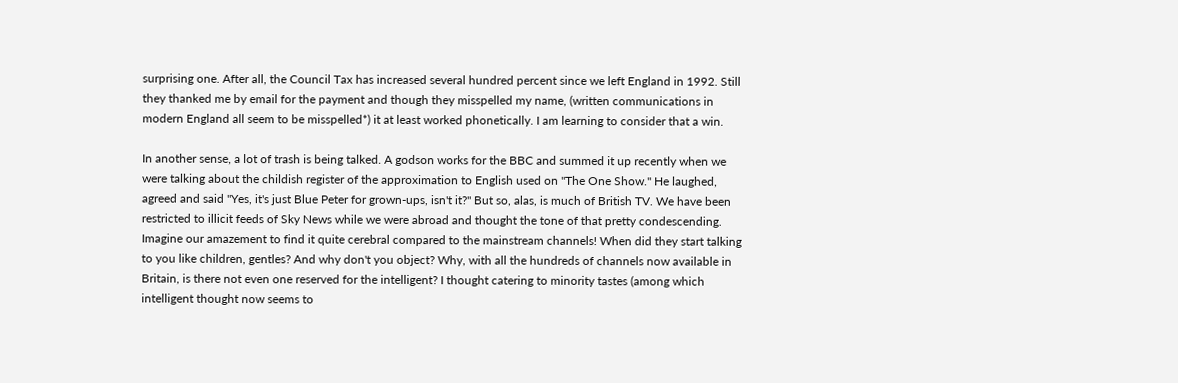surprising one. After all, the Council Tax has increased several hundred percent since we left England in 1992. Still they thanked me by email for the payment and though they misspelled my name, (written communications in modern England all seem to be misspelled*) it at least worked phonetically. I am learning to consider that a win.

In another sense, a lot of trash is being talked. A godson works for the BBC and summed it up recently when we were talking about the childish register of the approximation to English used on "The One Show." He laughed, agreed and said "Yes, it's just Blue Peter for grown-ups, isn't it?" But so, alas, is much of British TV. We have been restricted to illicit feeds of Sky News while we were abroad and thought the tone of that pretty condescending. Imagine our amazement to find it quite cerebral compared to the mainstream channels! When did they start talking to you like children, gentles? And why don't you object? Why, with all the hundreds of channels now available in Britain, is there not even one reserved for the intelligent? I thought catering to minority tastes (among which intelligent thought now seems to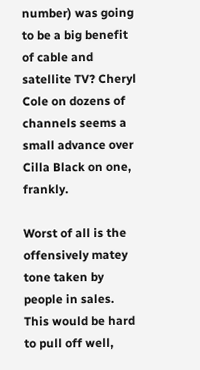number) was going to be a big benefit of cable and satellite TV? Cheryl Cole on dozens of channels seems a small advance over Cilla Black on one, frankly.

Worst of all is the offensively matey tone taken by people in sales. This would be hard to pull off well,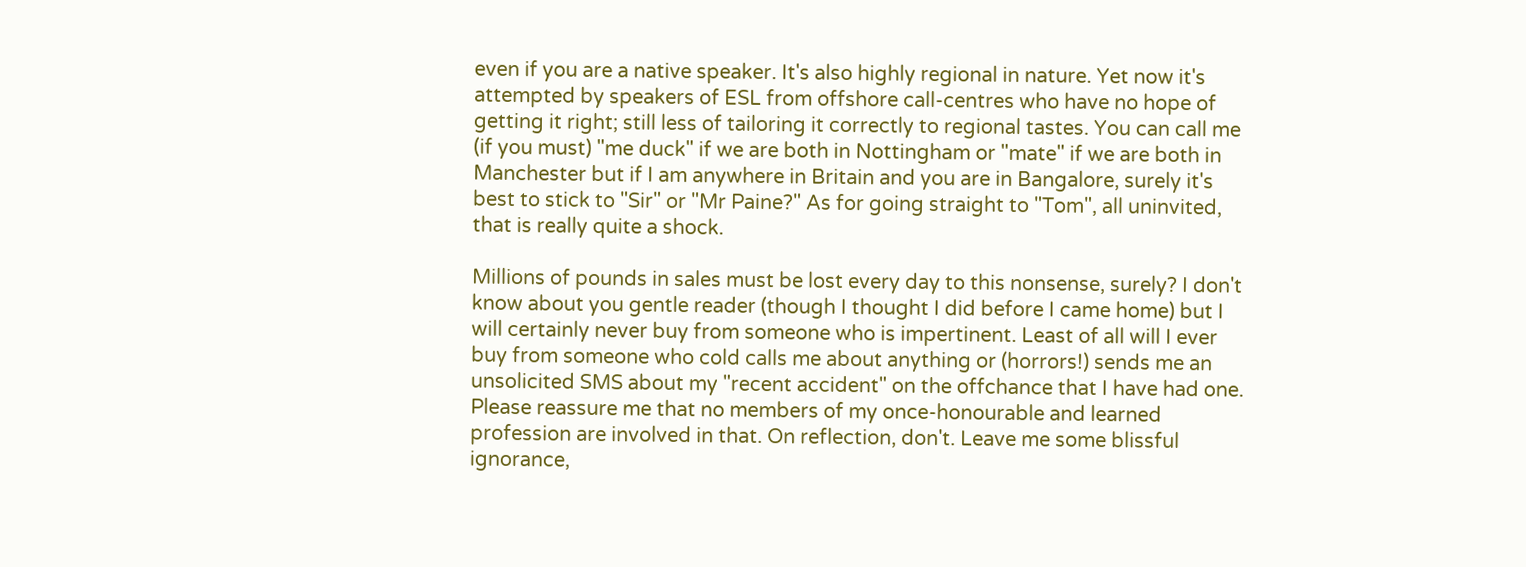even if you are a native speaker. It's also highly regional in nature. Yet now it's attempted by speakers of ESL from offshore call-centres who have no hope of getting it right; still less of tailoring it correctly to regional tastes. You can call me (if you must) "me duck" if we are both in Nottingham or "mate" if we are both in Manchester but if I am anywhere in Britain and you are in Bangalore, surely it's best to stick to "Sir" or "Mr Paine?" As for going straight to "Tom", all uninvited, that is really quite a shock.

Millions of pounds in sales must be lost every day to this nonsense, surely? I don't know about you gentle reader (though I thought I did before I came home) but I will certainly never buy from someone who is impertinent. Least of all will I ever buy from someone who cold calls me about anything or (horrors!) sends me an unsolicited SMS about my "recent accident" on the offchance that I have had one. Please reassure me that no members of my once-honourable and learned profession are involved in that. On reflection, don't. Leave me some blissful ignorance,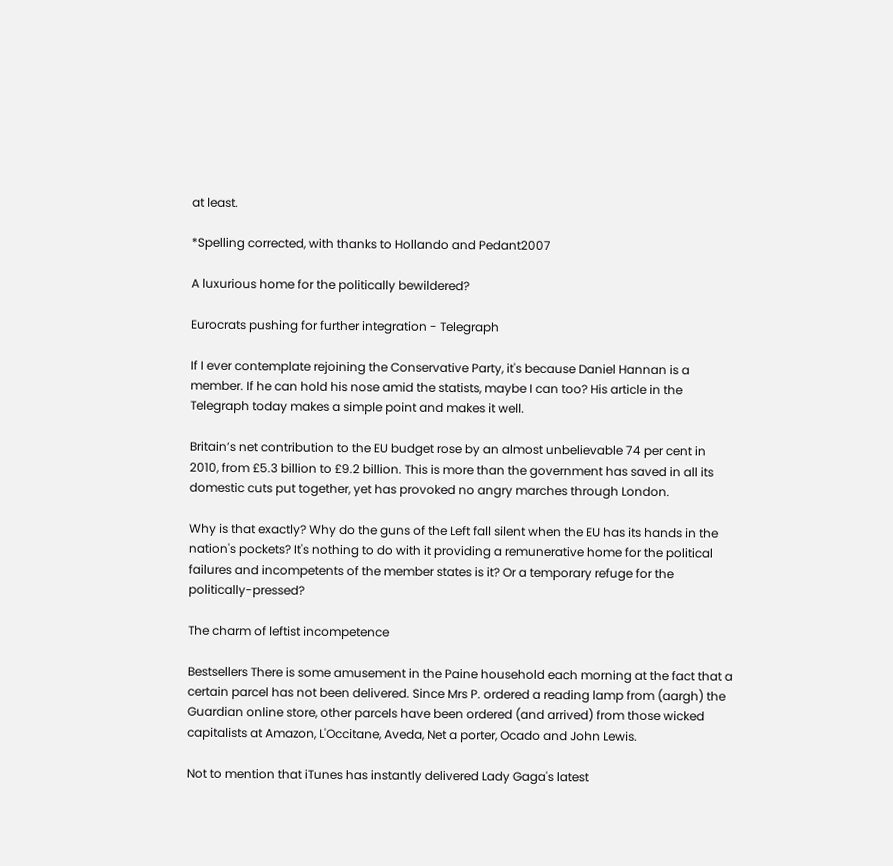at least.

*Spelling corrected, with thanks to Hollando and Pedant2007

A luxurious home for the politically bewildered?

Eurocrats pushing for further integration - Telegraph

If I ever contemplate rejoining the Conservative Party, it's because Daniel Hannan is a member. If he can hold his nose amid the statists, maybe I can too? His article in the Telegraph today makes a simple point and makes it well.

Britain’s net contribution to the EU budget rose by an almost unbelievable 74 per cent in 2010, from £5.3 billion to £9.2 billion. This is more than the government has saved in all its domestic cuts put together, yet has provoked no angry marches through London.

Why is that exactly? Why do the guns of the Left fall silent when the EU has its hands in the nation's pockets? It's nothing to do with it providing a remunerative home for the political failures and incompetents of the member states is it? Or a temporary refuge for the politically-pressed?

The charm of leftist incompetence

Bestsellers There is some amusement in the Paine household each morning at the fact that a certain parcel has not been delivered. Since Mrs P. ordered a reading lamp from (aargh) the Guardian online store, other parcels have been ordered (and arrived) from those wicked capitalists at Amazon, L'Occitane, Aveda, Net a porter, Ocado and John Lewis.

Not to mention that iTunes has instantly delivered Lady Gaga's latest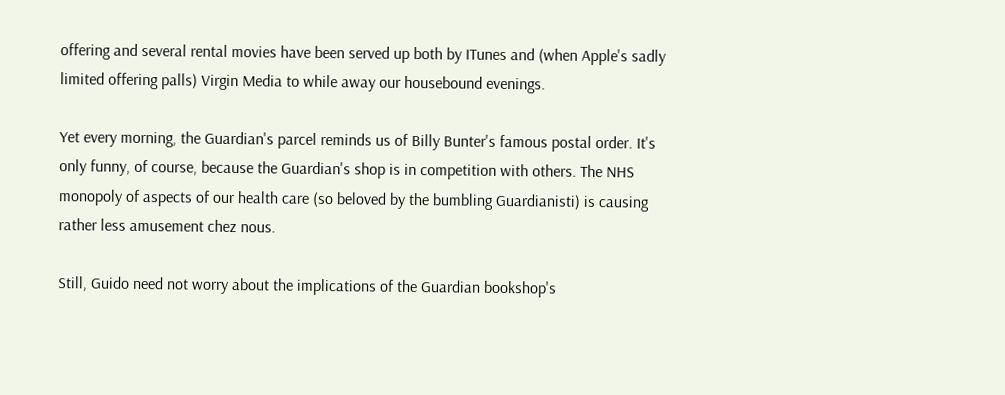offering and several rental movies have been served up both by ITunes and (when Apple's sadly limited offering palls) Virgin Media to while away our housebound evenings.

Yet every morning, the Guardian's parcel reminds us of Billy Bunter's famous postal order. It's only funny, of course, because the Guardian's shop is in competition with others. The NHS monopoly of aspects of our health care (so beloved by the bumbling Guardianisti) is causing rather less amusement chez nous.

Still, Guido need not worry about the implications of the Guardian bookshop's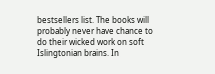bestsellers list. The books will probably never have chance to do their wicked work on soft Islingtonian brains. In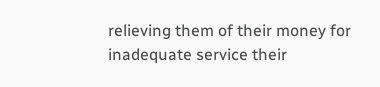relieving them of their money for inadequate service their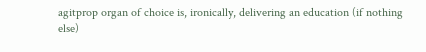agitprop organ of choice is, ironically, delivering an education (if nothing else)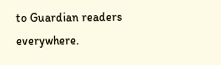to Guardian readers everywhere.